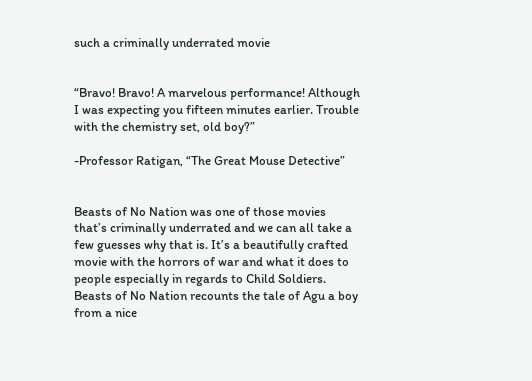such a criminally underrated movie


“Bravo! Bravo! A marvelous performance! Although I was expecting you fifteen minutes earlier. Trouble with the chemistry set, old boy?”

-Professor Ratigan, “The Great Mouse Detective”


Beasts of No Nation was one of those movies that’s criminally underrated and we can all take a few guesses why that is. It’s a beautifully crafted movie with the horrors of war and what it does to people especially in regards to Child Soldiers. Beasts of No Nation recounts the tale of Agu a boy from a nice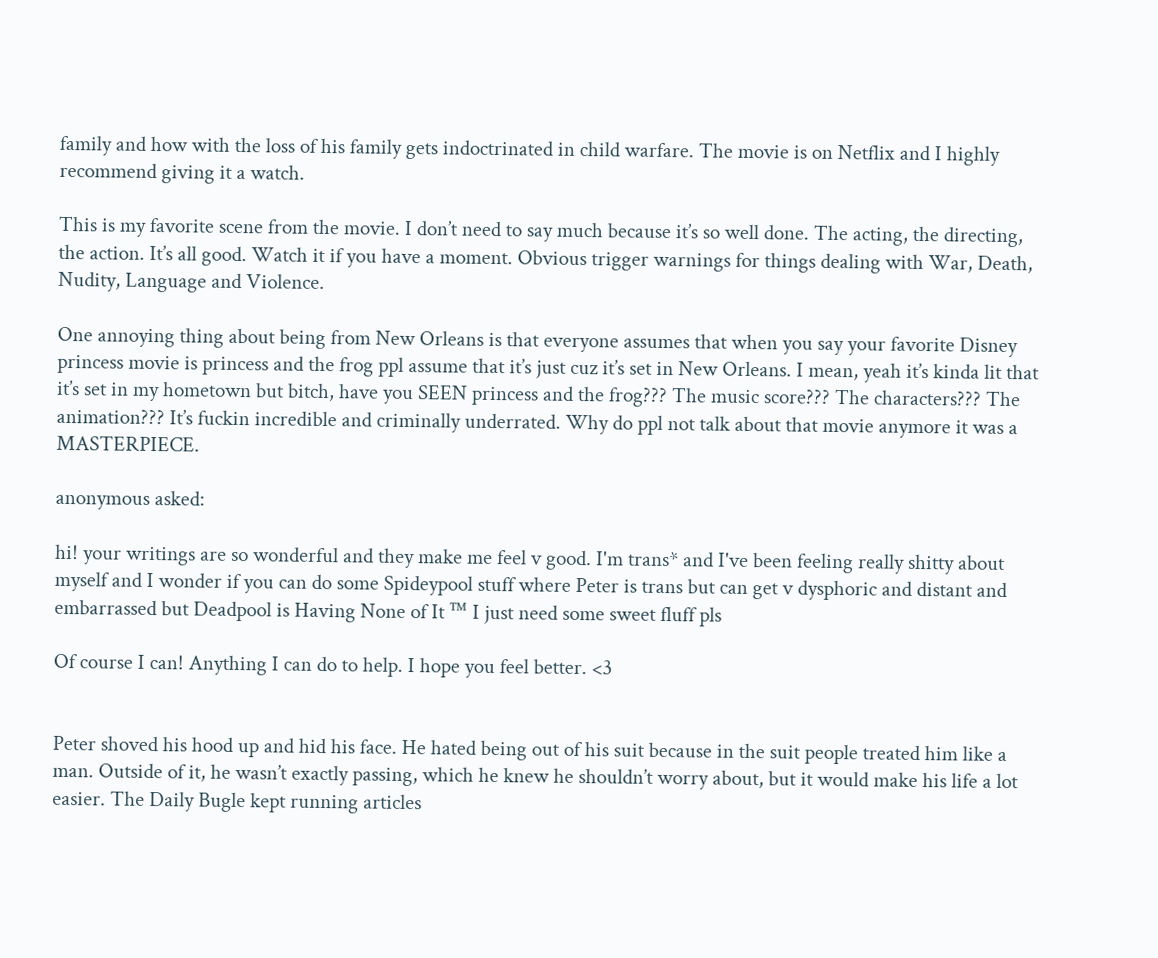family and how with the loss of his family gets indoctrinated in child warfare. The movie is on Netflix and I highly recommend giving it a watch.

This is my favorite scene from the movie. I don’t need to say much because it’s so well done. The acting, the directing, the action. It’s all good. Watch it if you have a moment. Obvious trigger warnings for things dealing with War, Death, Nudity, Language and Violence.

One annoying thing about being from New Orleans is that everyone assumes that when you say your favorite Disney princess movie is princess and the frog ppl assume that it’s just cuz it’s set in New Orleans. I mean, yeah it’s kinda lit that it’s set in my hometown but bitch, have you SEEN princess and the frog??? The music score??? The characters??? The animation??? It’s fuckin incredible and criminally underrated. Why do ppl not talk about that movie anymore it was a MASTERPIECE.

anonymous asked:

hi! your writings are so wonderful and they make me feel v good. I'm trans* and I've been feeling really shitty about myself and I wonder if you can do some Spideypool stuff where Peter is trans but can get v dysphoric and distant and embarrassed but Deadpool is Having None of It ™ I just need some sweet fluff pls

Of course I can! Anything I can do to help. I hope you feel better. <3


Peter shoved his hood up and hid his face. He hated being out of his suit because in the suit people treated him like a man. Outside of it, he wasn’t exactly passing, which he knew he shouldn’t worry about, but it would make his life a lot easier. The Daily Bugle kept running articles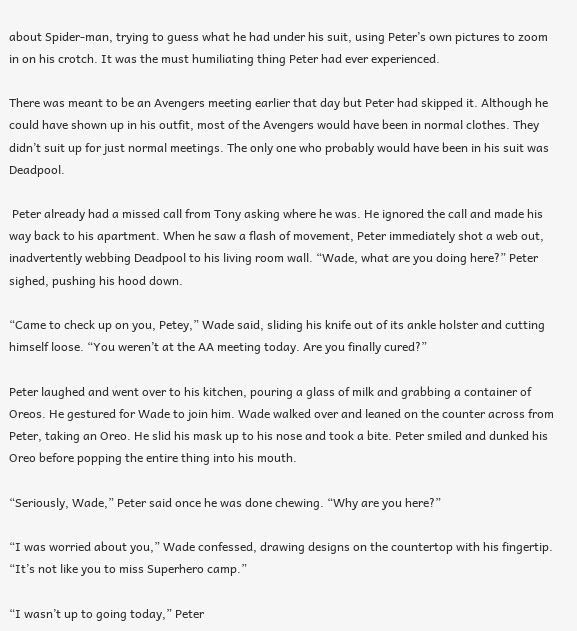about Spider-man, trying to guess what he had under his suit, using Peter’s own pictures to zoom in on his crotch. It was the must humiliating thing Peter had ever experienced.

There was meant to be an Avengers meeting earlier that day but Peter had skipped it. Although he could have shown up in his outfit, most of the Avengers would have been in normal clothes. They didn’t suit up for just normal meetings. The only one who probably would have been in his suit was Deadpool.

 Peter already had a missed call from Tony asking where he was. He ignored the call and made his way back to his apartment. When he saw a flash of movement, Peter immediately shot a web out, inadvertently webbing Deadpool to his living room wall. “Wade, what are you doing here?” Peter sighed, pushing his hood down.

“Came to check up on you, Petey,” Wade said, sliding his knife out of its ankle holster and cutting himself loose. “You weren’t at the AA meeting today. Are you finally cured?”

Peter laughed and went over to his kitchen, pouring a glass of milk and grabbing a container of Oreos. He gestured for Wade to join him. Wade walked over and leaned on the counter across from Peter, taking an Oreo. He slid his mask up to his nose and took a bite. Peter smiled and dunked his Oreo before popping the entire thing into his mouth.

“Seriously, Wade,” Peter said once he was done chewing. “Why are you here?”

“I was worried about you,” Wade confessed, drawing designs on the countertop with his fingertip. “It’s not like you to miss Superhero camp.”

“I wasn’t up to going today,” Peter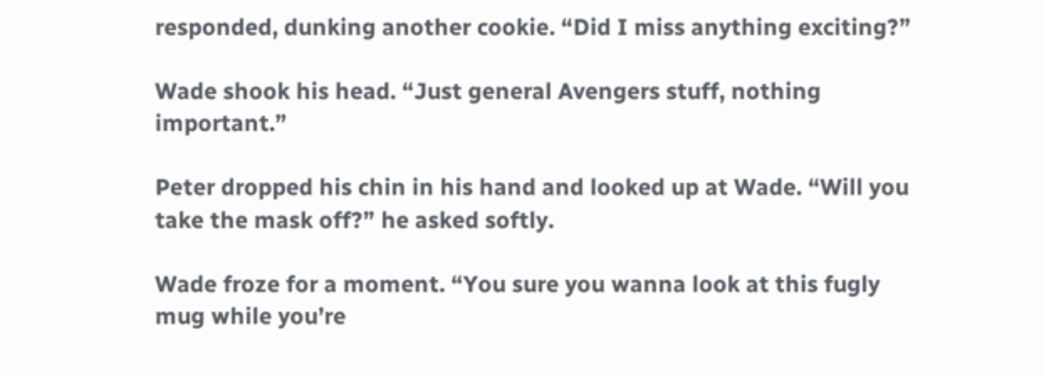responded, dunking another cookie. “Did I miss anything exciting?”

Wade shook his head. “Just general Avengers stuff, nothing important.”

Peter dropped his chin in his hand and looked up at Wade. “Will you take the mask off?” he asked softly.

Wade froze for a moment. “You sure you wanna look at this fugly mug while you’re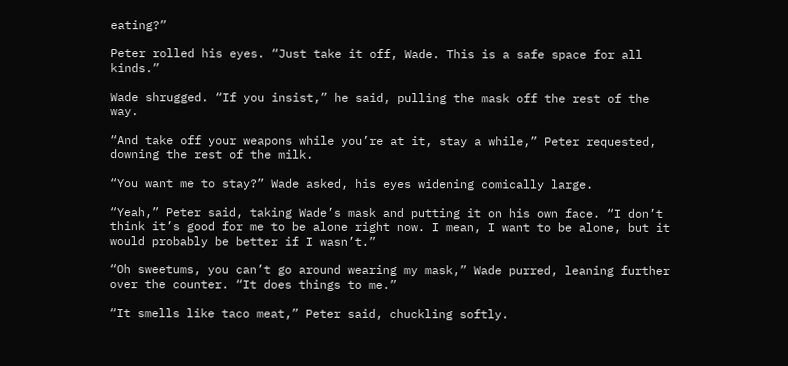eating?”

Peter rolled his eyes. “Just take it off, Wade. This is a safe space for all kinds.”

Wade shrugged. “If you insist,” he said, pulling the mask off the rest of the way.

“And take off your weapons while you’re at it, stay a while,” Peter requested, downing the rest of the milk.

“You want me to stay?” Wade asked, his eyes widening comically large.

“Yeah,” Peter said, taking Wade’s mask and putting it on his own face. “I don’t think it’s good for me to be alone right now. I mean, I want to be alone, but it would probably be better if I wasn’t.”

“Oh sweetums, you can’t go around wearing my mask,” Wade purred, leaning further over the counter. “It does things to me.”

“It smells like taco meat,” Peter said, chuckling softly.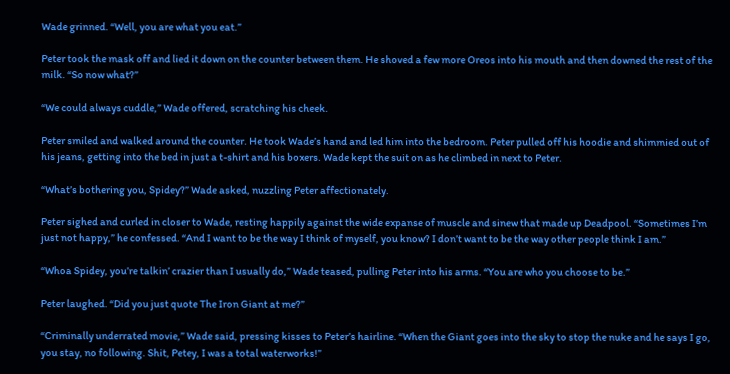Wade grinned. “Well, you are what you eat.”

Peter took the mask off and lied it down on the counter between them. He shoved a few more Oreos into his mouth and then downed the rest of the milk. “So now what?”

“We could always cuddle,” Wade offered, scratching his cheek.

Peter smiled and walked around the counter. He took Wade’s hand and led him into the bedroom. Peter pulled off his hoodie and shimmied out of his jeans, getting into the bed in just a t-shirt and his boxers. Wade kept the suit on as he climbed in next to Peter.

“What’s bothering you, Spidey?” Wade asked, nuzzling Peter affectionately.

Peter sighed and curled in closer to Wade, resting happily against the wide expanse of muscle and sinew that made up Deadpool. “Sometimes I’m just not happy,” he confessed. “And I want to be the way I think of myself, you know? I don’t want to be the way other people think I am.”

“Whoa Spidey, you’re talkin’ crazier than I usually do,” Wade teased, pulling Peter into his arms. “You are who you choose to be.”

Peter laughed. “Did you just quote The Iron Giant at me?”

“Criminally underrated movie,” Wade said, pressing kisses to Peter’s hairline. “When the Giant goes into the sky to stop the nuke and he says I go, you stay, no following. Shit, Petey, I was a total waterworks!”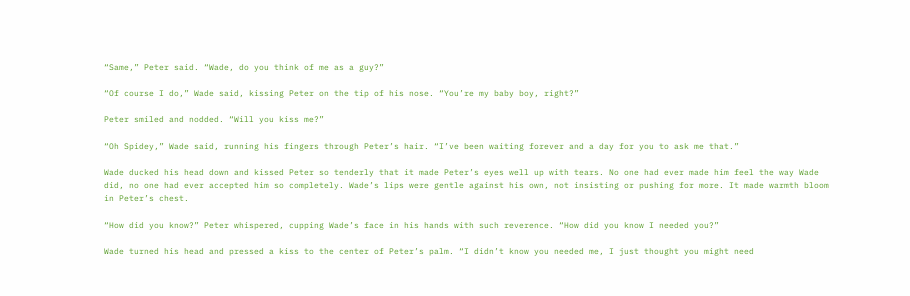“Same,” Peter said. “Wade, do you think of me as a guy?”

“Of course I do,” Wade said, kissing Peter on the tip of his nose. “You’re my baby boy, right?”

Peter smiled and nodded. “Will you kiss me?”

“Oh Spidey,” Wade said, running his fingers through Peter’s hair. “I’ve been waiting forever and a day for you to ask me that.”

Wade ducked his head down and kissed Peter so tenderly that it made Peter’s eyes well up with tears. No one had ever made him feel the way Wade did, no one had ever accepted him so completely. Wade’s lips were gentle against his own, not insisting or pushing for more. It made warmth bloom in Peter’s chest.

“How did you know?” Peter whispered, cupping Wade’s face in his hands with such reverence. “How did you know I needed you?”

Wade turned his head and pressed a kiss to the center of Peter’s palm. “I didn’t know you needed me, I just thought you might need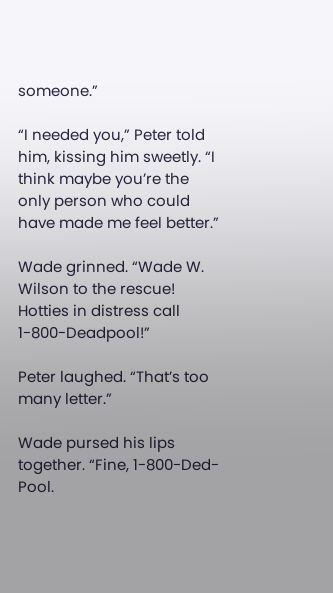someone.”

“I needed you,” Peter told him, kissing him sweetly. “I think maybe you’re the only person who could have made me feel better.”

Wade grinned. “Wade W. Wilson to the rescue! Hotties in distress call 1-800-Deadpool!”

Peter laughed. “That’s too many letter.”

Wade pursed his lips together. “Fine, 1-800-Ded-Pool.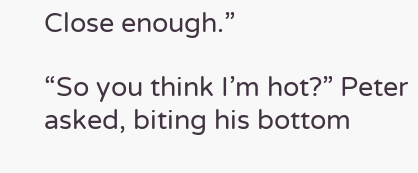Close enough.”

“So you think I’m hot?” Peter asked, biting his bottom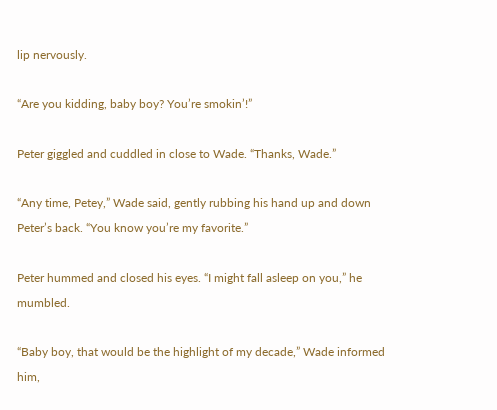lip nervously.

“Are you kidding, baby boy? You’re smokin’!”

Peter giggled and cuddled in close to Wade. “Thanks, Wade.”

“Any time, Petey,” Wade said, gently rubbing his hand up and down Peter’s back. “You know you’re my favorite.”

Peter hummed and closed his eyes. “I might fall asleep on you,” he mumbled.

“Baby boy, that would be the highlight of my decade,” Wade informed him,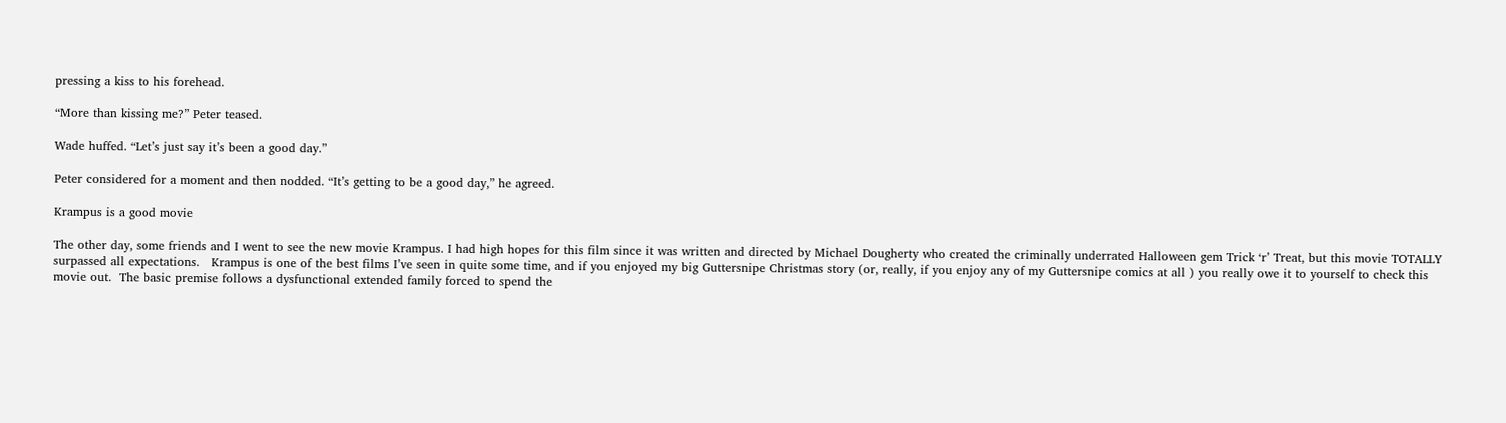pressing a kiss to his forehead.

“More than kissing me?” Peter teased.

Wade huffed. “Let’s just say it’s been a good day.”

Peter considered for a moment and then nodded. “It’s getting to be a good day,” he agreed.

Krampus is a good movie

The other day, some friends and I went to see the new movie Krampus. I had high hopes for this film since it was written and directed by Michael Dougherty who created the criminally underrated Halloween gem Trick ‘r’ Treat, but this movie TOTALLY surpassed all expectations.   Krampus is one of the best films I’ve seen in quite some time, and if you enjoyed my big Guttersnipe Christmas story (or, really, if you enjoy any of my Guttersnipe comics at all ) you really owe it to yourself to check this movie out.  The basic premise follows a dysfunctional extended family forced to spend the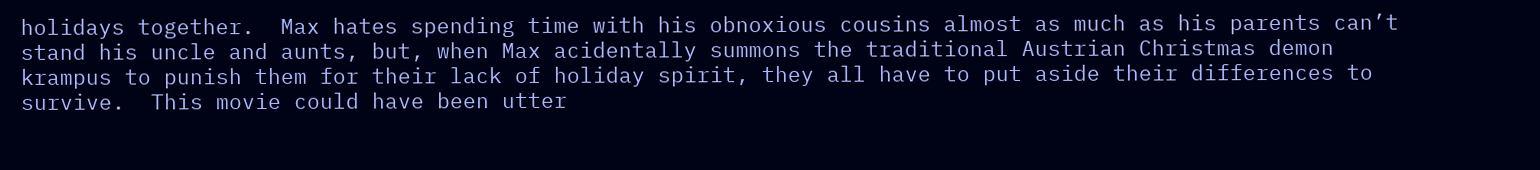holidays together.  Max hates spending time with his obnoxious cousins almost as much as his parents can’t stand his uncle and aunts, but, when Max acidentally summons the traditional Austrian Christmas demon krampus to punish them for their lack of holiday spirit, they all have to put aside their differences to survive.  This movie could have been utter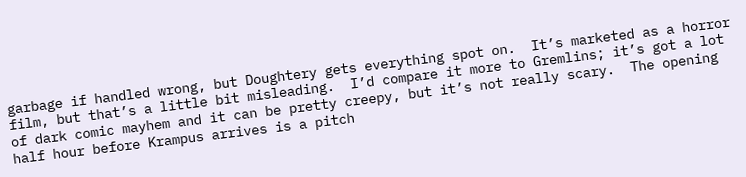garbage if handled wrong, but Doughtery gets everything spot on.  It’s marketed as a horror film, but that’s a little bit misleading.  I’d compare it more to Gremlins; it’s got a lot of dark comic mayhem and it can be pretty creepy, but it’s not really scary.  The opening half hour before Krampus arrives is a pitch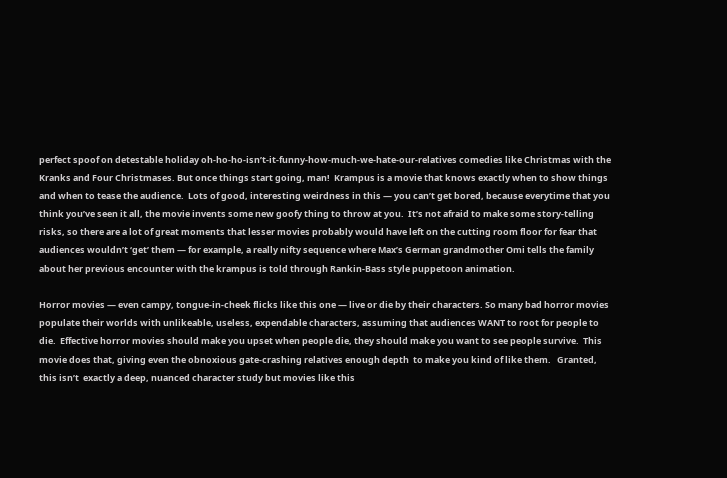perfect spoof on detestable holiday oh-ho-ho-isn’t-it-funny-how-much-we-hate-our-relatives comedies like Christmas with the Kranks and Four Christmases. But once things start going, man!  Krampus is a movie that knows exactly when to show things and when to tease the audience.  Lots of good, interesting weirdness in this — you can’t get bored, because everytime that you think you’ve seen it all, the movie invents some new goofy thing to throw at you.  It’s not afraid to make some story-telling risks, so there are a lot of great moments that lesser movies probably would have left on the cutting room floor for fear that audiences wouldn’t ‘get’ them — for example, a really nifty sequence where Max’s German grandmother Omi tells the family about her previous encounter with the krampus is told through Rankin-Bass style puppetoon animation.

Horror movies — even campy, tongue-in-cheek flicks like this one — live or die by their characters. So many bad horror movies populate their worlds with unlikeable, useless, expendable characters, assuming that audiences WANT to root for people to die.  Effective horror movies should make you upset when people die, they should make you want to see people survive.  This movie does that, giving even the obnoxious gate-crashing relatives enough depth  to make you kind of like them.   Granted, this isn’t  exactly a deep, nuanced character study but movies like this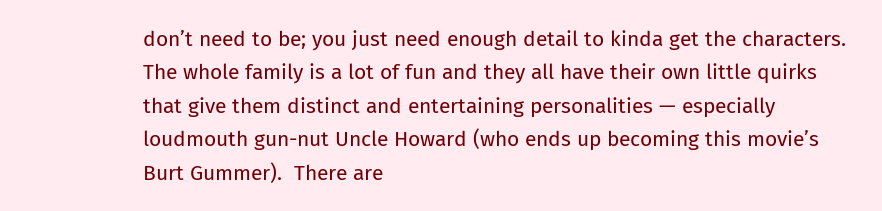don’t need to be; you just need enough detail to kinda get the characters.  The whole family is a lot of fun and they all have their own little quirks that give them distinct and entertaining personalities — especially loudmouth gun-nut Uncle Howard (who ends up becoming this movie’s Burt Gummer).  There are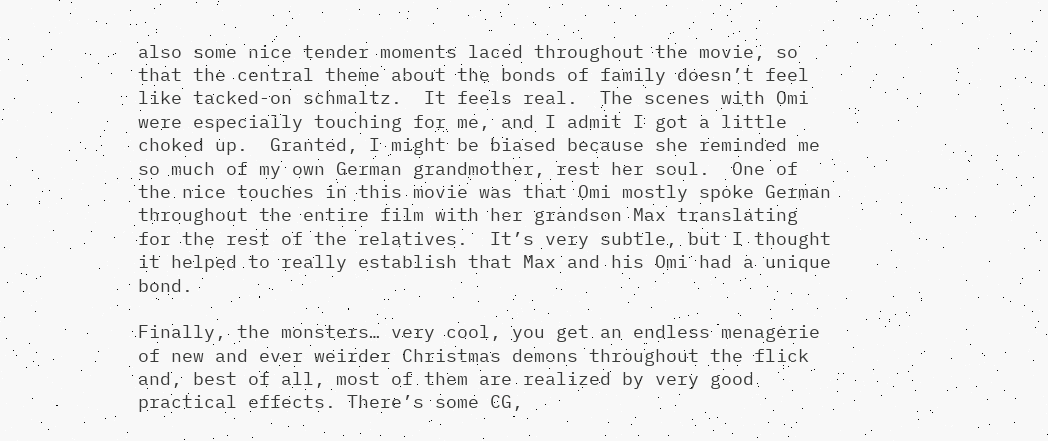also some nice tender moments laced throughout the movie, so that the central theme about the bonds of family doesn’t feel like tacked-on schmaltz.  It feels real.  The scenes with Omi were especially touching for me, and I admit I got a little choked up.  Granted, I might be biased because she reminded me so much of my own German grandmother, rest her soul.  One of the nice touches in this movie was that Omi mostly spoke German throughout the entire film with her grandson Max translating for the rest of the relatives.  It’s very subtle, but I thought it helped to really establish that Max and his Omi had a unique bond.

Finally, the monsters… very cool, you get an endless menagerie of new and ever weirder Christmas demons throughout the flick and, best of all, most of them are realized by very good practical effects. There’s some CG,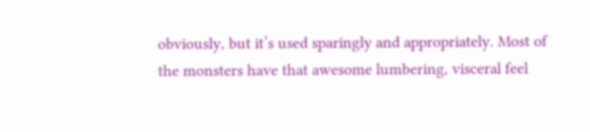obviously, but it’s used sparingly and appropriately. Most of the monsters have that awesome lumbering, visceral feel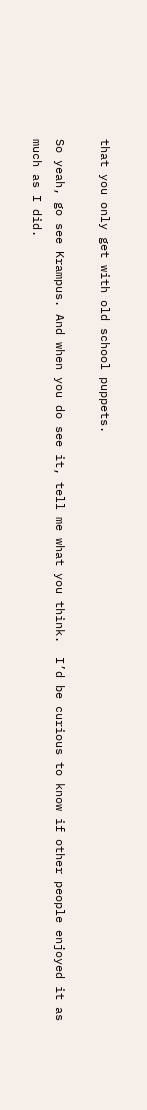that you only get with old school puppets.

So yeah, go see Krampus. And when you do see it, tell me what you think.  I’d be curious to know if other people enjoyed it as much as I did.